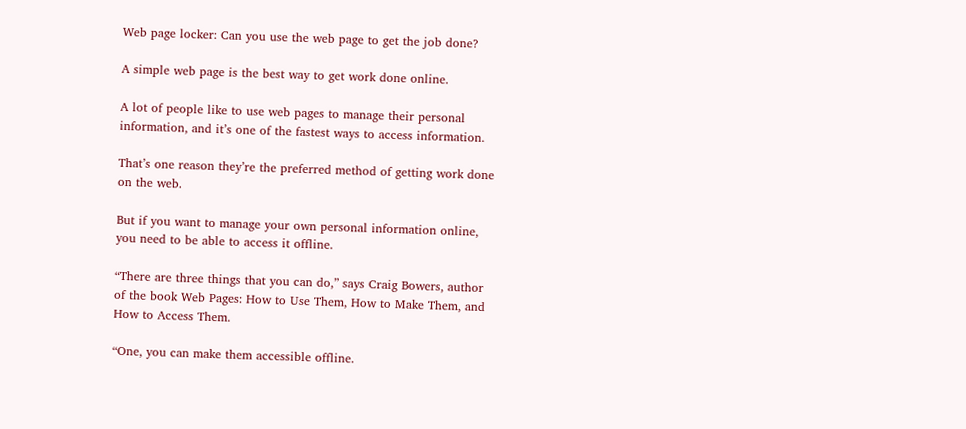Web page locker: Can you use the web page to get the job done?

A simple web page is the best way to get work done online.

A lot of people like to use web pages to manage their personal information, and it’s one of the fastest ways to access information.

That’s one reason they’re the preferred method of getting work done on the web.

But if you want to manage your own personal information online, you need to be able to access it offline.

“There are three things that you can do,” says Craig Bowers, author of the book Web Pages: How to Use Them, How to Make Them, and How to Access Them.

“One, you can make them accessible offline.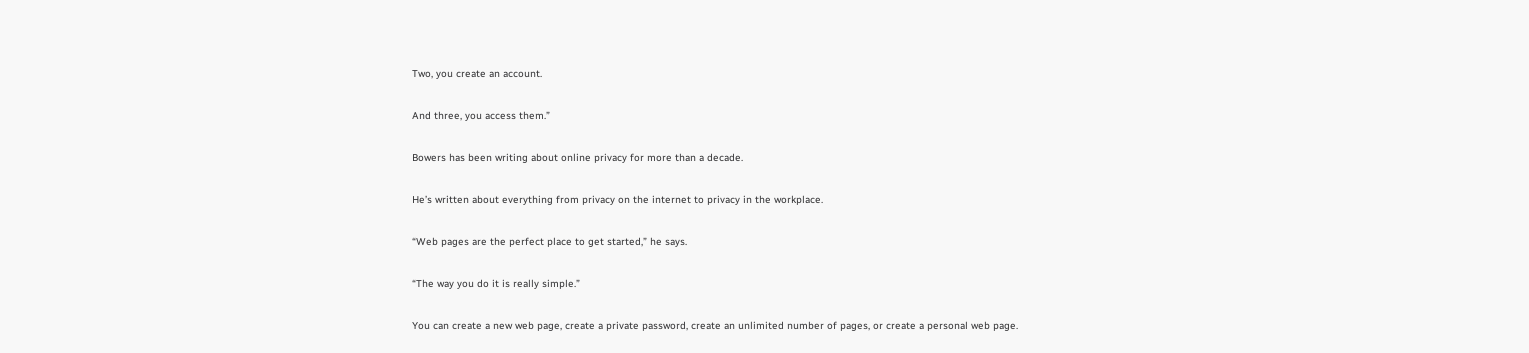Two, you create an account.

And three, you access them.”

Bowers has been writing about online privacy for more than a decade.

He’s written about everything from privacy on the internet to privacy in the workplace.

“Web pages are the perfect place to get started,” he says.

“The way you do it is really simple.”

You can create a new web page, create a private password, create an unlimited number of pages, or create a personal web page.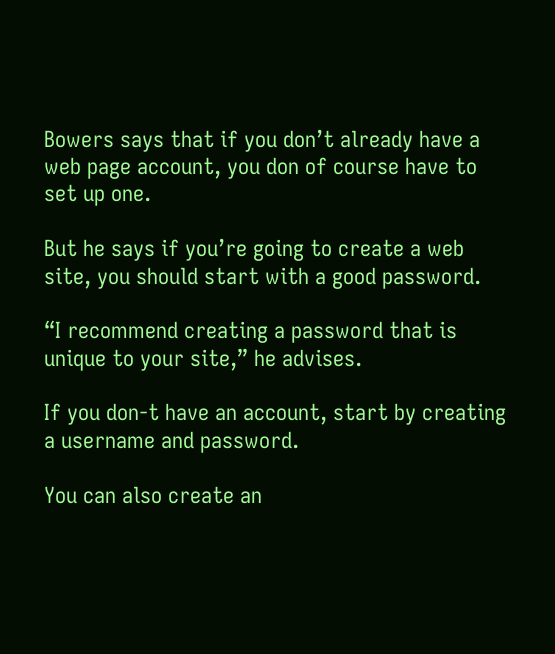Bowers says that if you don’t already have a web page account, you don of course have to set up one.

But he says if you’re going to create a web site, you should start with a good password.

“I recommend creating a password that is unique to your site,” he advises.

If you don-t have an account, start by creating a username and password.

You can also create an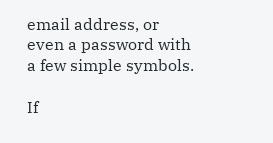email address, or even a password with a few simple symbols.

If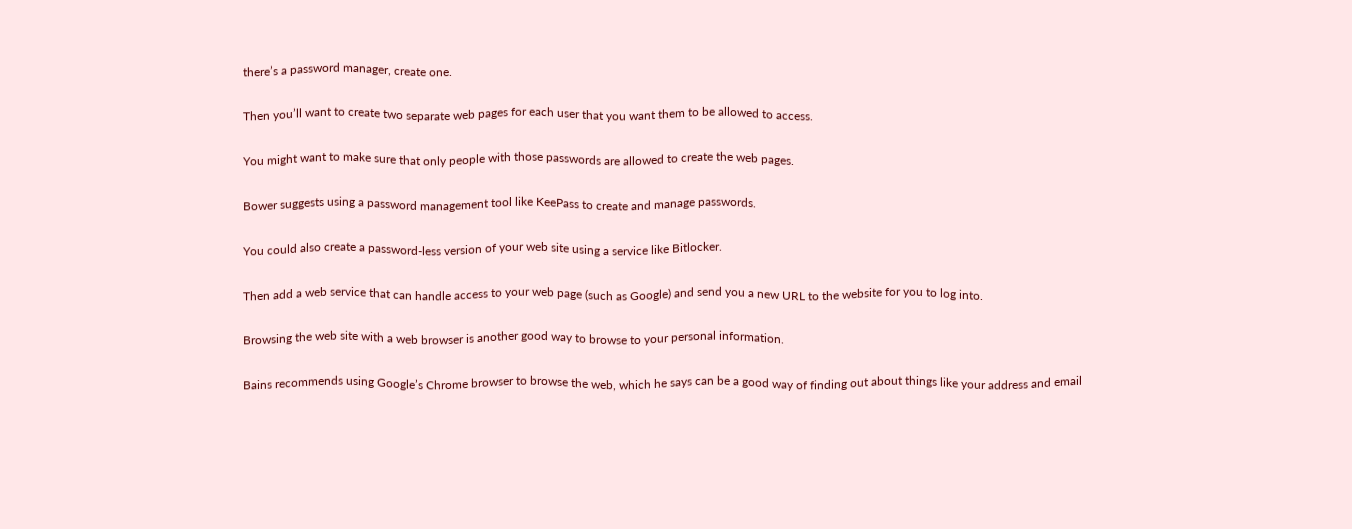there’s a password manager, create one.

Then you’ll want to create two separate web pages for each user that you want them to be allowed to access.

You might want to make sure that only people with those passwords are allowed to create the web pages.

Bower suggests using a password management tool like KeePass to create and manage passwords.

You could also create a password-less version of your web site using a service like Bitlocker.

Then add a web service that can handle access to your web page (such as Google) and send you a new URL to the website for you to log into.

Browsing the web site with a web browser is another good way to browse to your personal information.

Bains recommends using Google’s Chrome browser to browse the web, which he says can be a good way of finding out about things like your address and email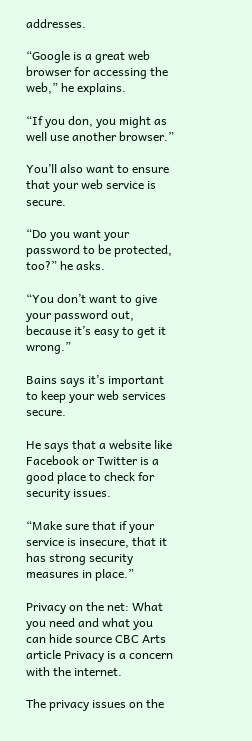addresses.

“Google is a great web browser for accessing the web,” he explains.

“If you don, you might as well use another browser.”

You’ll also want to ensure that your web service is secure.

“Do you want your password to be protected, too?” he asks.

“You don’t want to give your password out, because it’s easy to get it wrong.”

Bains says it’s important to keep your web services secure.

He says that a website like Facebook or Twitter is a good place to check for security issues.

“Make sure that if your service is insecure, that it has strong security measures in place.”

Privacy on the net: What you need and what you can hide source CBC Arts article Privacy is a concern with the internet.

The privacy issues on the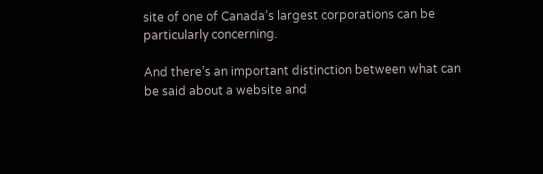site of one of Canada’s largest corporations can be particularly concerning.

And there’s an important distinction between what can be said about a website and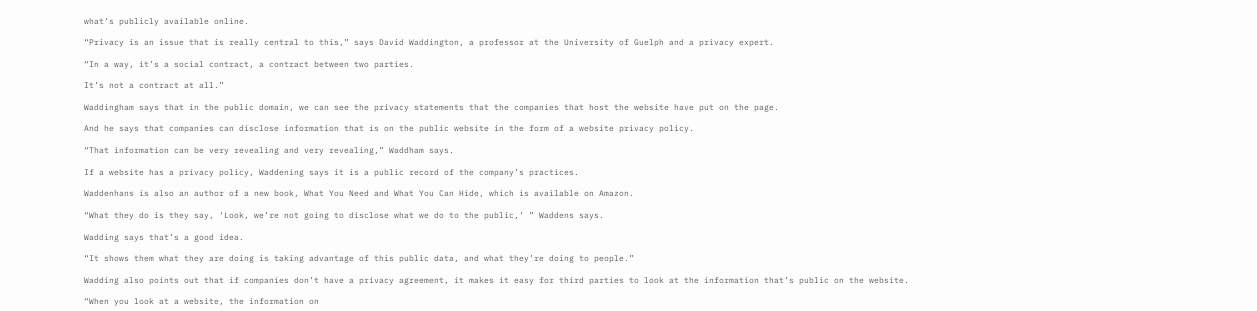what’s publicly available online.

“Privacy is an issue that is really central to this,” says David Waddington, a professor at the University of Guelph and a privacy expert.

“In a way, it’s a social contract, a contract between two parties.

It’s not a contract at all.”

Waddingham says that in the public domain, we can see the privacy statements that the companies that host the website have put on the page.

And he says that companies can disclose information that is on the public website in the form of a website privacy policy.

“That information can be very revealing and very revealing,” Waddham says.

If a website has a privacy policy, Waddening says it is a public record of the company’s practices.

Waddenhans is also an author of a new book, What You Need and What You Can Hide, which is available on Amazon.

“What they do is they say, ‘Look, we’re not going to disclose what we do to the public,’ ” Waddens says.

Wadding says that’s a good idea.

“It shows them what they are doing is taking advantage of this public data, and what they’re doing to people.”

Wadding also points out that if companies don’t have a privacy agreement, it makes it easy for third parties to look at the information that’s public on the website.

“When you look at a website, the information on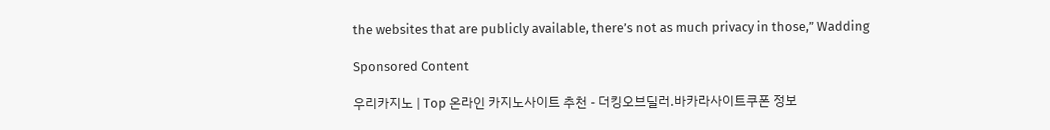the websites that are publicly available, there’s not as much privacy in those,” Wadding

Sponsored Content

우리카지노 | Top 온라인 카지노사이트 추천 - 더킹오브딜러.바카라사이트쿠폰 정보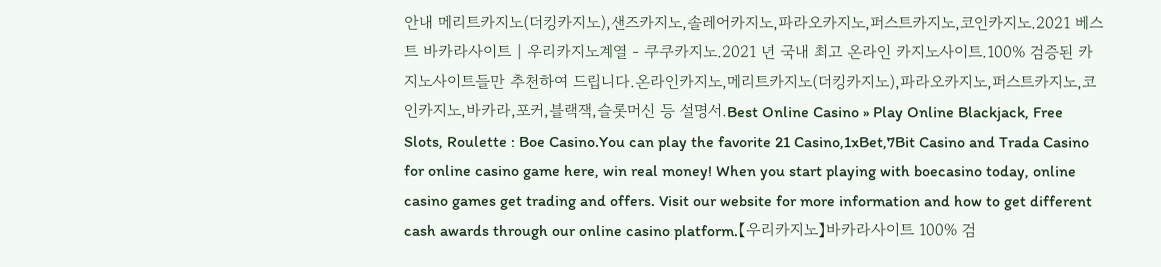안내 메리트카지노(더킹카지노),샌즈카지노,솔레어카지노,파라오카지노,퍼스트카지노,코인카지노.2021 베스트 바카라사이트 | 우리카지노계열 - 쿠쿠카지노.2021 년 국내 최고 온라인 카지노사이트.100% 검증된 카지노사이트들만 추천하여 드립니다.온라인카지노,메리트카지노(더킹카지노),파라오카지노,퍼스트카지노,코인카지노,바카라,포커,블랙잭,슬롯머신 등 설명서.Best Online Casino » Play Online Blackjack, Free Slots, Roulette : Boe Casino.You can play the favorite 21 Casino,1xBet,7Bit Casino and Trada Casino for online casino game here, win real money! When you start playing with boecasino today, online casino games get trading and offers. Visit our website for more information and how to get different cash awards through our online casino platform.【우리카지노】바카라사이트 100% 검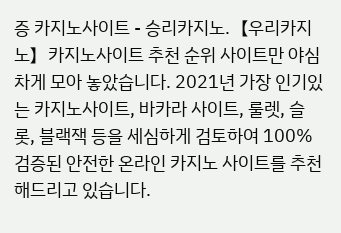증 카지노사이트 - 승리카지노.【우리카지노】카지노사이트 추천 순위 사이트만 야심차게 모아 놓았습니다. 2021년 가장 인기있는 카지노사이트, 바카라 사이트, 룰렛, 슬롯, 블랙잭 등을 세심하게 검토하여 100% 검증된 안전한 온라인 카지노 사이트를 추천 해드리고 있습니다.